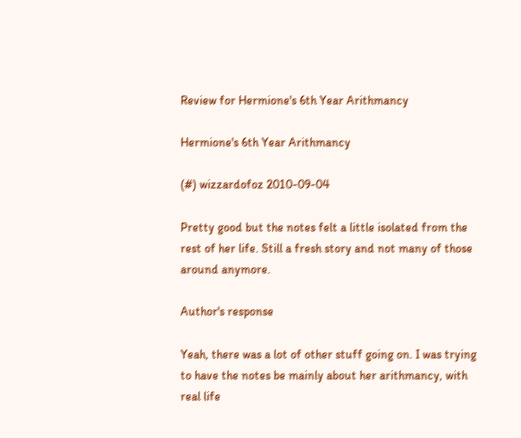Review for Hermione's 6th Year Arithmancy

Hermione's 6th Year Arithmancy

(#) wizzardofoz 2010-09-04

Pretty good but the notes felt a little isolated from the rest of her life. Still a fresh story and not many of those around anymore.

Author's response

Yeah, there was a lot of other stuff going on. I was trying to have the notes be mainly about her arithmancy, with real life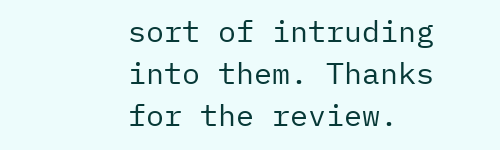sort of intruding into them. Thanks for the review.